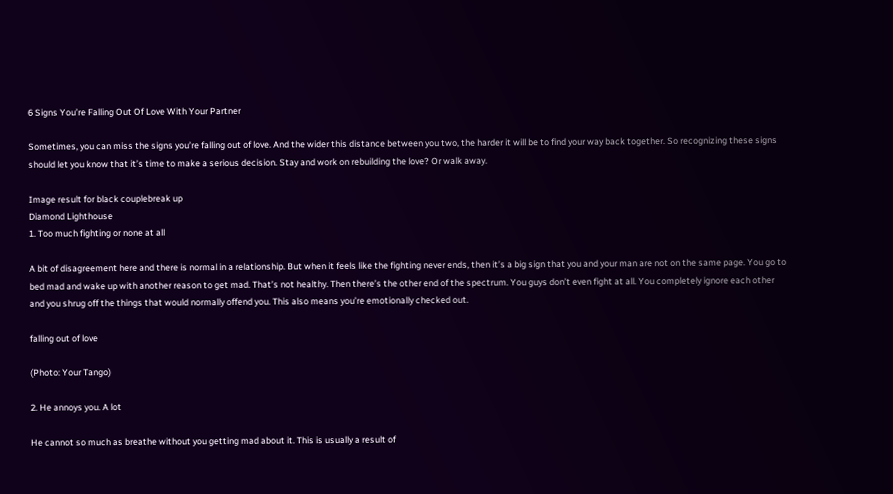6 Signs You’re Falling Out Of Love With Your Partner

Sometimes, you can miss the signs you’re falling out of love. And the wider this distance between you two, the harder it will be to find your way back together. So recognizing these signs should let you know that it’s time to make a serious decision. Stay and work on rebuilding the love? Or walk away.

Image result for black couplebreak up
Diamond Lighthouse
1. Too much fighting or none at all

A bit of disagreement here and there is normal in a relationship. But when it feels like the fighting never ends, then it’s a big sign that you and your man are not on the same page. You go to bed mad and wake up with another reason to get mad. That’s not healthy. Then there’s the other end of the spectrum. You guys don’t even fight at all. You completely ignore each other and you shrug off the things that would normally offend you. This also means you’re emotionally checked out.

falling out of love

(Photo: Your Tango)

2. He annoys you. A lot

He cannot so much as breathe without you getting mad about it. This is usually a result of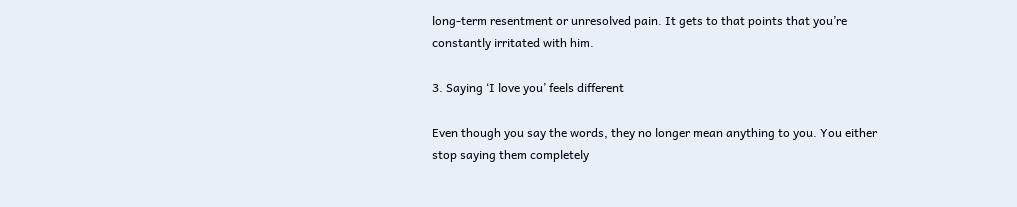long-term resentment or unresolved pain. It gets to that points that you’re constantly irritated with him.

3. Saying ‘I love you’ feels different

Even though you say the words, they no longer mean anything to you. You either stop saying them completely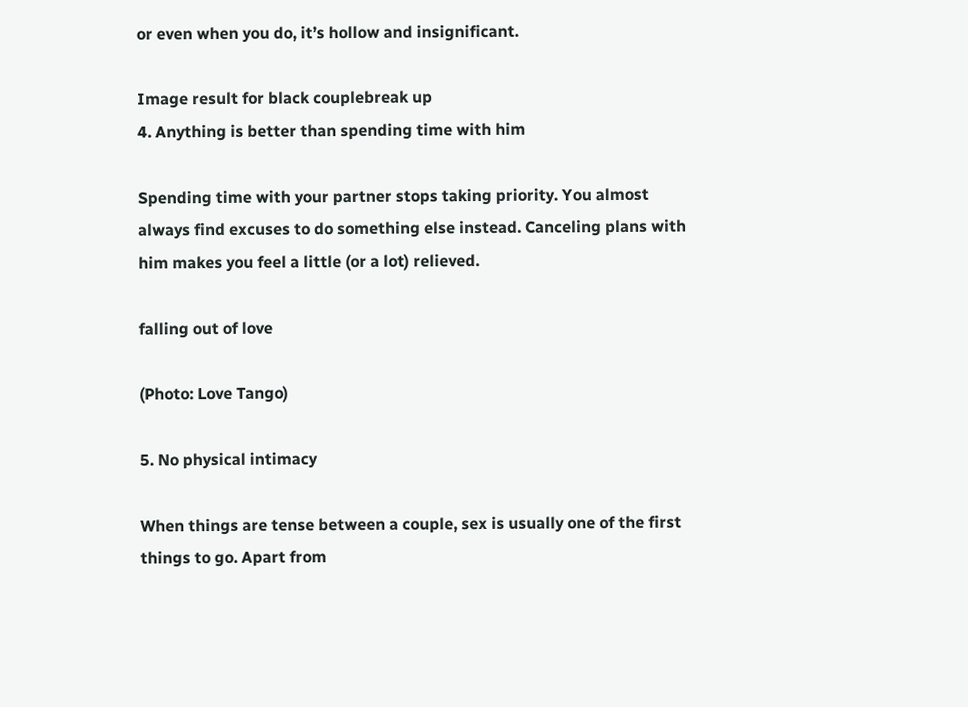or even when you do, it’s hollow and insignificant.

Image result for black couplebreak up
4. Anything is better than spending time with him

Spending time with your partner stops taking priority. You almost always find excuses to do something else instead. Canceling plans with him makes you feel a little (or a lot) relieved.

falling out of love

(Photo: Love Tango)

5. No physical intimacy

When things are tense between a couple, sex is usually one of the first things to go. Apart from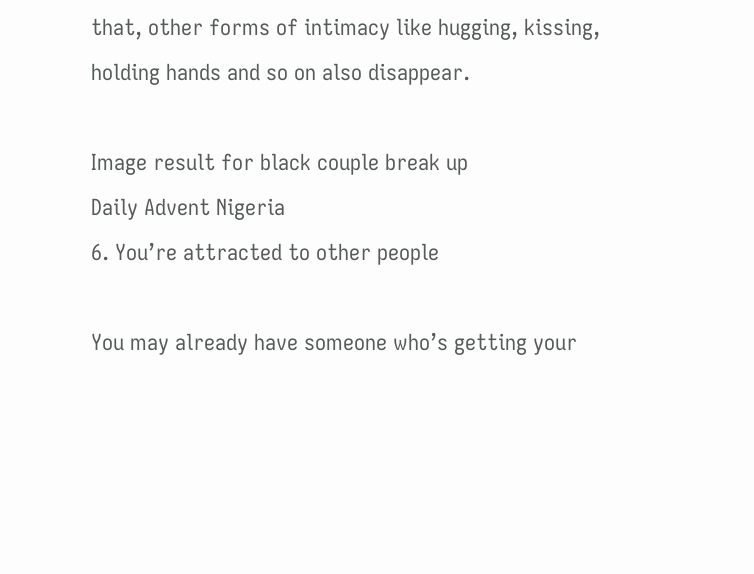that, other forms of intimacy like hugging, kissing, holding hands and so on also disappear.

Image result for black couple break up
Daily Advent Nigeria
6. You’re attracted to other people

You may already have someone who’s getting your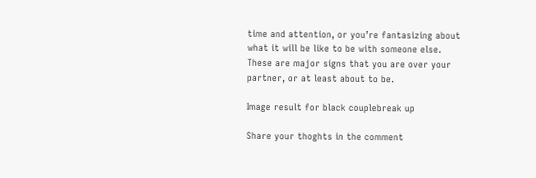time and attention, or you’re fantasizing about what it will be like to be with someone else. These are major signs that you are over your partner, or at least about to be.

Image result for black couplebreak up

Share your thoghts in the comment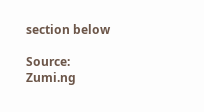section below

Source: Zumi.ng